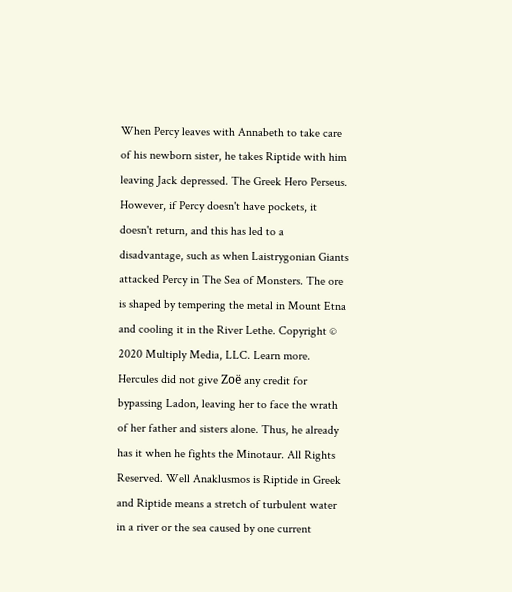When Percy leaves with Annabeth to take care of his newborn sister, he takes Riptide with him leaving Jack depressed. The Greek Hero Perseus. However, if Percy doesn't have pockets, it doesn't return, and this has led to a disadvantage, such as when Laistrygonian Giants attacked Percy in The Sea of Monsters. The ore is shaped by tempering the metal in Mount Etna and cooling it in the River Lethe. Copyright © 2020 Multiply Media, LLC. Learn more. Hercules did not give Zoë any credit for bypassing Ladon, leaving her to face the wrath of her father and sisters alone. Thus, he already has it when he fights the Minotaur. All Rights Reserved. Well Anaklusmos is Riptide in Greek and Riptide means a stretch of turbulent water in a river or the sea caused by one current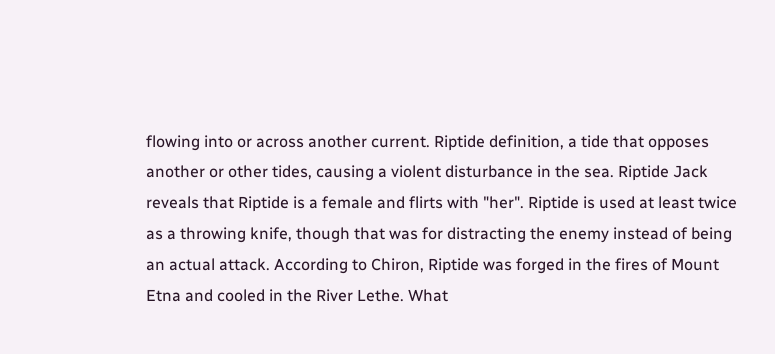flowing into or across another current. Riptide definition, a tide that opposes another or other tides, causing a violent disturbance in the sea. Riptide Jack reveals that Riptide is a female and flirts with "her". Riptide is used at least twice as a throwing knife, though that was for distracting the enemy instead of being an actual attack. According to Chiron, Riptide was forged in the fires of Mount Etna and cooled in the River Lethe. What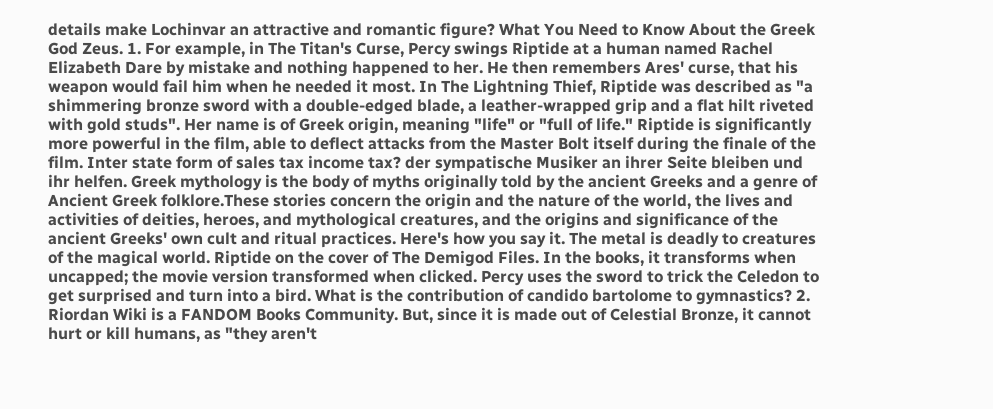details make Lochinvar an attractive and romantic figure? What You Need to Know About the Greek God Zeus. 1. For example, in The Titan's Curse, Percy swings Riptide at a human named Rachel Elizabeth Dare by mistake and nothing happened to her. He then remembers Ares' curse, that his weapon would fail him when he needed it most. In The Lightning Thief, Riptide was described as "a shimmering bronze sword with a double-edged blade, a leather-wrapped grip and a flat hilt riveted with gold studs". Her name is of Greek origin, meaning "life" or "full of life." Riptide is significantly more powerful in the film, able to deflect attacks from the Master Bolt itself during the finale of the film. Inter state form of sales tax income tax? der sympatische Musiker an ihrer Seite bleiben und ihr helfen. Greek mythology is the body of myths originally told by the ancient Greeks and a genre of Ancient Greek folklore.These stories concern the origin and the nature of the world, the lives and activities of deities, heroes, and mythological creatures, and the origins and significance of the ancient Greeks' own cult and ritual practices. Here's how you say it. The metal is deadly to creatures of the magical world. Riptide on the cover of The Demigod Files. In the books, it transforms when uncapped; the movie version transformed when clicked. Percy uses the sword to trick the Celedon to get surprised and turn into a bird. What is the contribution of candido bartolome to gymnastics? 2. Riordan Wiki is a FANDOM Books Community. But, since it is made out of Celestial Bronze, it cannot hurt or kill humans, as "they aren't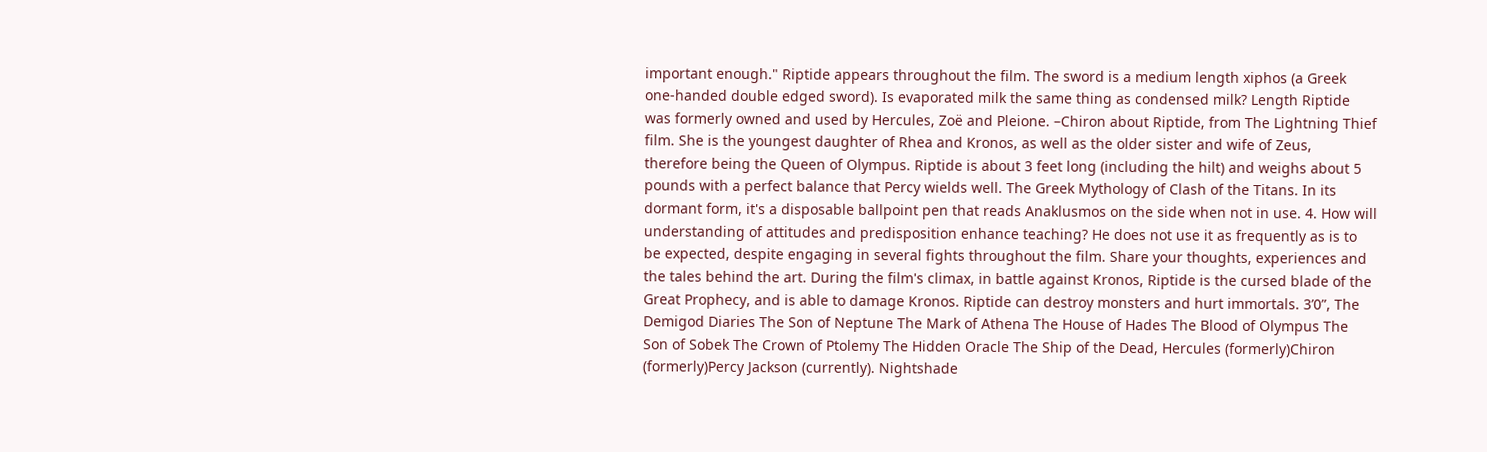important enough." Riptide appears throughout the film. The sword is a medium length xiphos (a Greek one-handed double edged sword). Is evaporated milk the same thing as condensed milk? Length Riptide was formerly owned and used by Hercules, Zoë and Pleione. –Chiron about Riptide, from The Lightning Thief film. She is the youngest daughter of Rhea and Kronos, as well as the older sister and wife of Zeus, therefore being the Queen of Olympus. Riptide is about 3 feet long (including the hilt) and weighs about 5 pounds with a perfect balance that Percy wields well. The Greek Mythology of Clash of the Titans. In its dormant form, it's a disposable ballpoint pen that reads Anaklusmos on the side when not in use. 4. How will understanding of attitudes and predisposition enhance teaching? He does not use it as frequently as is to be expected, despite engaging in several fights throughout the film. Share your thoughts, experiences and the tales behind the art. During the film's climax, in battle against Kronos, Riptide is the cursed blade of the Great Prophecy, and is able to damage Kronos. Riptide can destroy monsters and hurt immortals. 3’0”, The Demigod Diaries The Son of Neptune The Mark of Athena The House of Hades The Blood of Olympus The Son of Sobek The Crown of Ptolemy The Hidden Oracle The Ship of the Dead, Hercules (formerly)Chiron (formerly)Percy Jackson (currently). Nightshade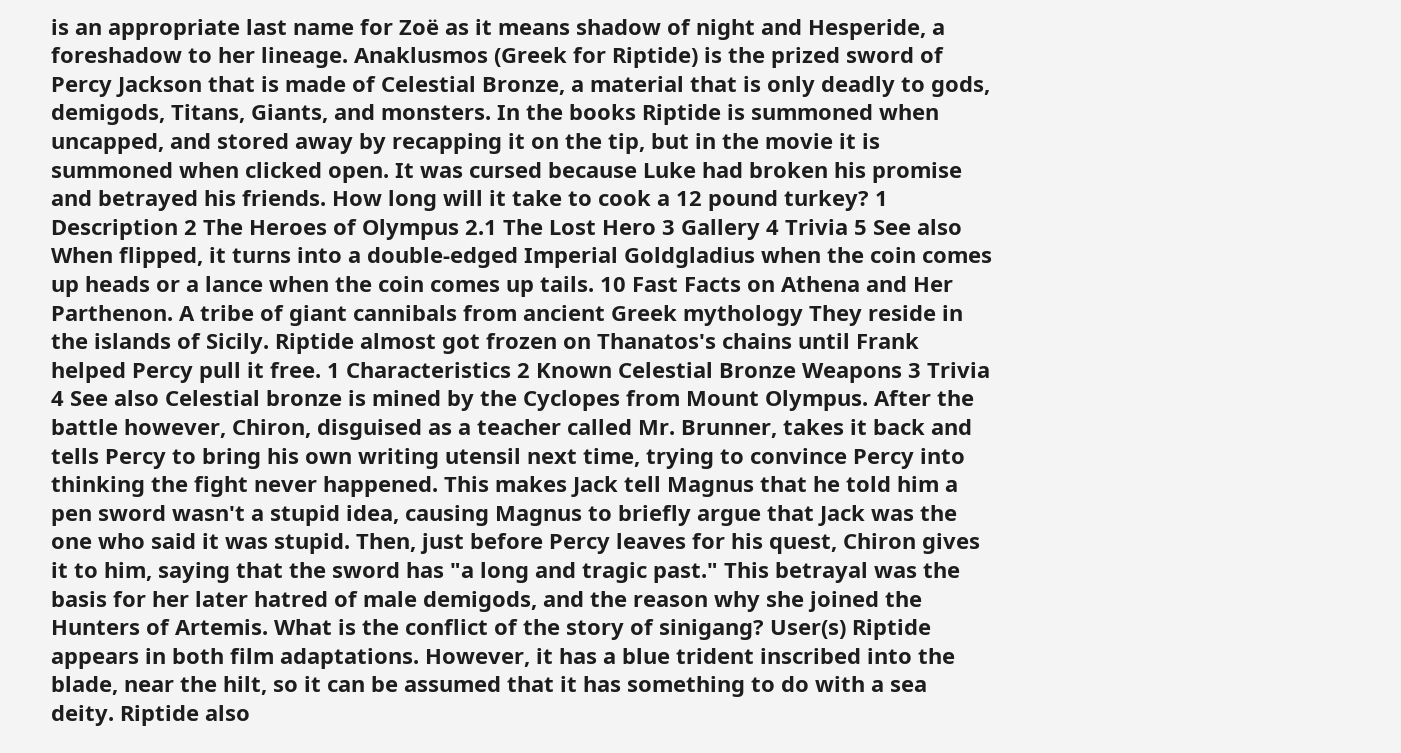is an appropriate last name for Zoë as it means shadow of night and Hesperide, a foreshadow to her lineage. Anaklusmos (Greek for Riptide) is the prized sword of Percy Jackson that is made of Celestial Bronze, a material that is only deadly to gods, demigods, Titans, Giants, and monsters. In the books Riptide is summoned when uncapped, and stored away by recapping it on the tip, but in the movie it is summoned when clicked open. It was cursed because Luke had broken his promise and betrayed his friends. How long will it take to cook a 12 pound turkey? 1 Description 2 The Heroes of Olympus 2.1 The Lost Hero 3 Gallery 4 Trivia 5 See also When flipped, it turns into a double-edged Imperial Goldgladius when the coin comes up heads or a lance when the coin comes up tails. 10 Fast Facts on Athena and Her Parthenon. A tribe of giant cannibals from ancient Greek mythology They reside in the islands of Sicily. Riptide almost got frozen on Thanatos's chains until Frank helped Percy pull it free. 1 Characteristics 2 Known Celestial Bronze Weapons 3 Trivia 4 See also Celestial bronze is mined by the Cyclopes from Mount Olympus. After the battle however, Chiron, disguised as a teacher called Mr. Brunner, takes it back and tells Percy to bring his own writing utensil next time, trying to convince Percy into thinking the fight never happened. This makes Jack tell Magnus that he told him a pen sword wasn't a stupid idea, causing Magnus to briefly argue that Jack was the one who said it was stupid. Then, just before Percy leaves for his quest, Chiron gives it to him, saying that the sword has "a long and tragic past." This betrayal was the basis for her later hatred of male demigods, and the reason why she joined the Hunters of Artemis. What is the conflict of the story of sinigang? User(s) Riptide appears in both film adaptations. However, it has a blue trident inscribed into the blade, near the hilt, so it can be assumed that it has something to do with a sea deity. Riptide also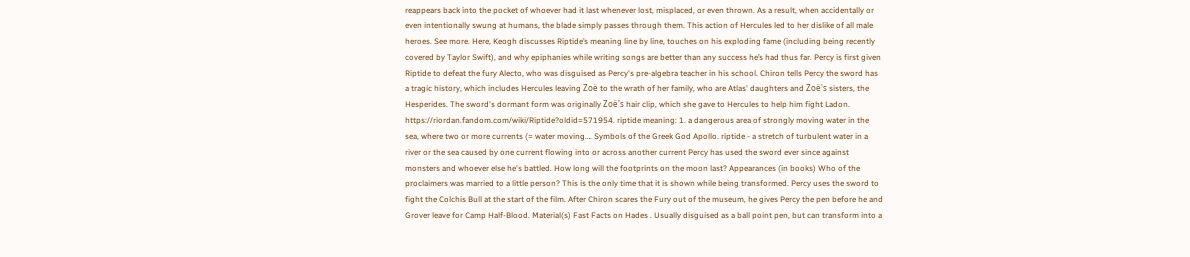reappears back into the pocket of whoever had it last whenever lost, misplaced, or even thrown. As a result, when accidentally or even intentionally swung at humans, the blade simply passes through them. This action of Hercules led to her dislike of all male heroes. See more. Here, Keogh discusses Riptide’s meaning line by line, touches on his exploding fame (including being recently covered by Taylor Swift), and why epiphanies while writing songs are better than any success he’s had thus far. Percy is first given Riptide to defeat the fury Alecto, who was disguised as Percy's pre-algebra teacher in his school. Chiron tells Percy the sword has a tragic history, which includes Hercules leaving Zoë to the wrath of her family, who are Atlas' daughters and Zoë's sisters, the Hesperides. The sword's dormant form was originally Zoë's hair clip, which she gave to Hercules to help him fight Ladon. https://riordan.fandom.com/wiki/Riptide?oldid=571954. riptide meaning: 1. a dangerous area of strongly moving water in the sea, where two or more currents (= water moving…. Symbols of the Greek God Apollo. riptide - a stretch of turbulent water in a river or the sea caused by one current flowing into or across another current Percy has used the sword ever since against monsters and whoever else he's battled. How long will the footprints on the moon last? Appearances (in books) Who of the proclaimers was married to a little person? This is the only time that it is shown while being transformed. Percy uses the sword to fight the Colchis Bull at the start of the film. After Chiron scares the Fury out of the museum, he gives Percy the pen before he and Grover leave for Camp Half-Blood. Material(s) Fast Facts on Hades . Usually disguised as a ball point pen, but can transform into a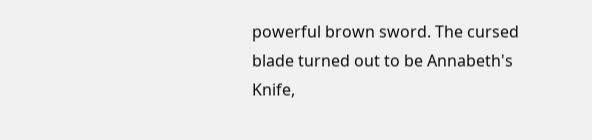powerful brown sword. The cursed blade turned out to be Annabeth's Knife,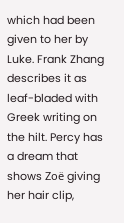which had been given to her by Luke. Frank Zhang describes it as leaf-bladed with Greek writing on the hilt. Percy has a dream that shows Zoë giving her hair clip,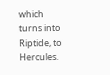which turns into Riptide, to Hercules.